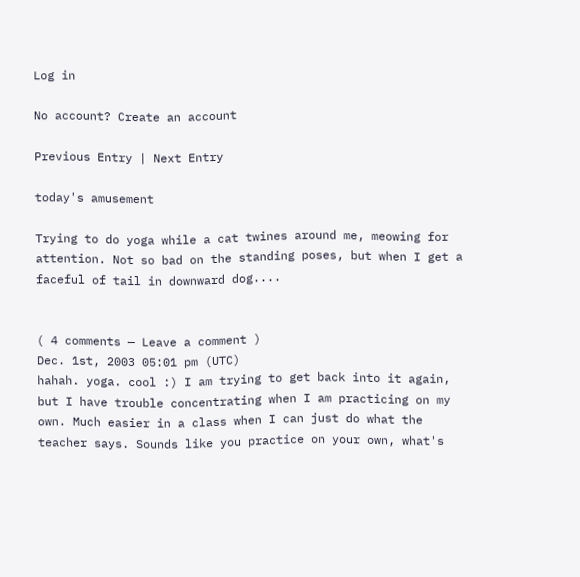Log in

No account? Create an account

Previous Entry | Next Entry

today's amusement

Trying to do yoga while a cat twines around me, meowing for attention. Not so bad on the standing poses, but when I get a faceful of tail in downward dog....


( 4 comments — Leave a comment )
Dec. 1st, 2003 05:01 pm (UTC)
hahah. yoga. cool :) I am trying to get back into it again, but I have trouble concentrating when I am practicing on my own. Much easier in a class when I can just do what the teacher says. Sounds like you practice on your own, what's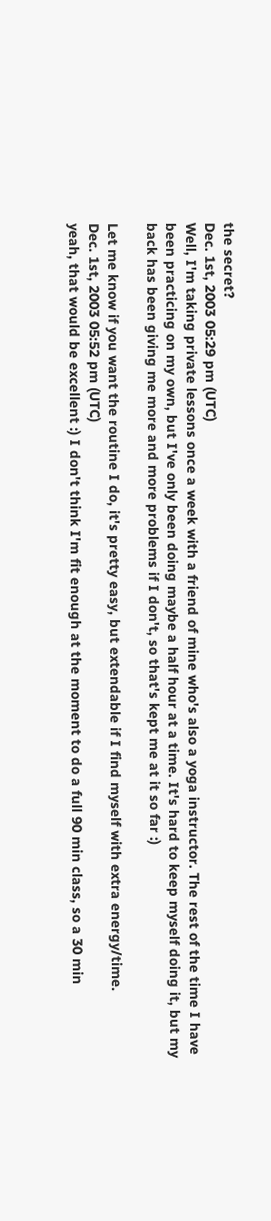the secret?
Dec. 1st, 2003 05:29 pm (UTC)
Well, I'm taking private lessons once a week with a friend of mine who's also a yoga instructor. The rest of the time I have been practicing on my own, but I've only been doing maybe a half hour at a time. It's hard to keep myself doing it, but my back has been giving me more and more problems if I don't, so that's kept me at it so far :)

Let me know if you want the routine I do, it's pretty easy, but extendable if I find myself with extra energy/time.
Dec. 1st, 2003 05:52 pm (UTC)
yeah, that would be excellent :) I don't think I'm fit enough at the moment to do a full 90 min class, so a 30 min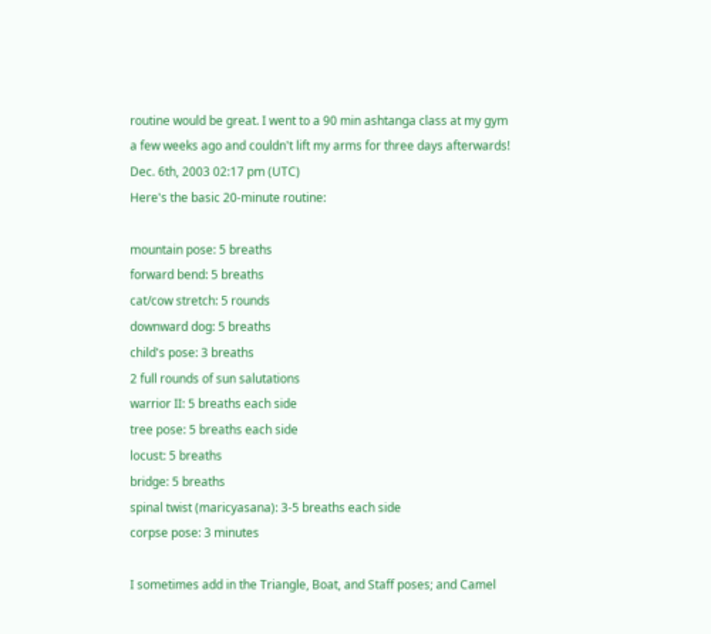routine would be great. I went to a 90 min ashtanga class at my gym a few weeks ago and couldn't lift my arms for three days afterwards!
Dec. 6th, 2003 02:17 pm (UTC)
Here's the basic 20-minute routine:

mountain pose: 5 breaths
forward bend: 5 breaths
cat/cow stretch: 5 rounds
downward dog: 5 breaths
child's pose: 3 breaths
2 full rounds of sun salutations
warrior II: 5 breaths each side
tree pose: 5 breaths each side
locust: 5 breaths
bridge: 5 breaths
spinal twist (maricyasana): 3-5 breaths each side
corpse pose: 3 minutes

I sometimes add in the Triangle, Boat, and Staff poses; and Camel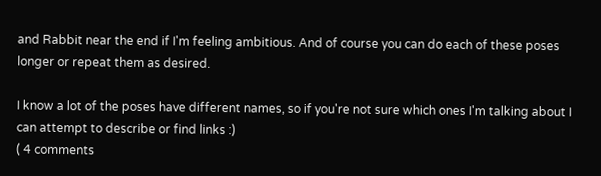and Rabbit near the end if I'm feeling ambitious. And of course you can do each of these poses longer or repeat them as desired.

I know a lot of the poses have different names, so if you're not sure which ones I'm talking about I can attempt to describe or find links :)
( 4 comments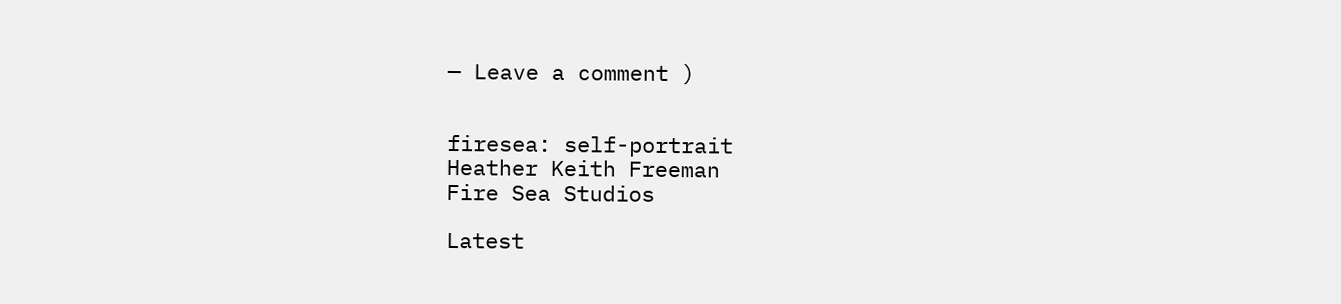— Leave a comment )


firesea: self-portrait
Heather Keith Freeman
Fire Sea Studios

Latest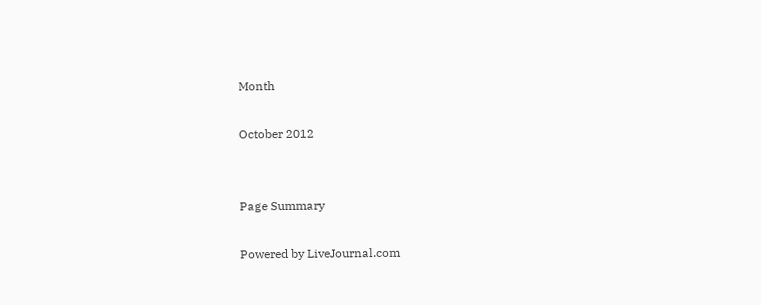Month

October 2012


Page Summary

Powered by LiveJournal.com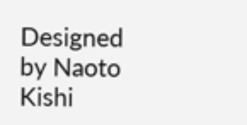Designed by Naoto Kishi